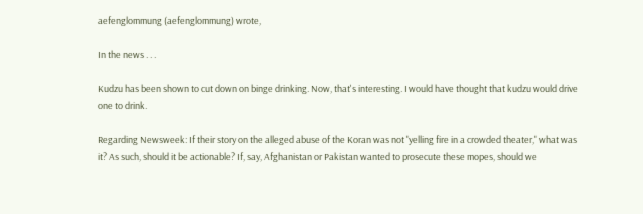aefenglommung (aefenglommung) wrote,

In the news . . .

Kudzu has been shown to cut down on binge drinking. Now, that's interesting. I would have thought that kudzu would drive one to drink.

Regarding Newsweek: If their story on the alleged abuse of the Koran was not "yelling fire in a crowded theater," what was it? As such, should it be actionable? If, say, Afghanistan or Pakistan wanted to prosecute these mopes, should we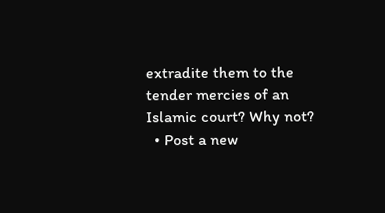extradite them to the tender mercies of an Islamic court? Why not?
  • Post a new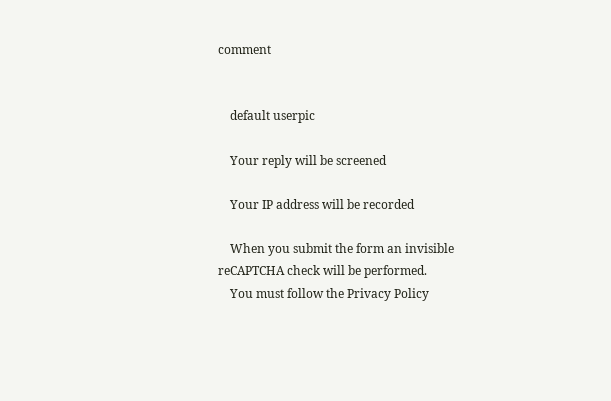comment


    default userpic

    Your reply will be screened

    Your IP address will be recorded

    When you submit the form an invisible reCAPTCHA check will be performed.
    You must follow the Privacy Policy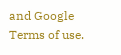and Google Terms of use.